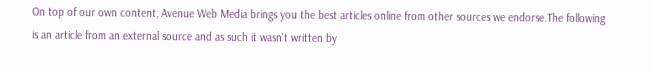On top of our own content, Avenue Web Media brings you the best articles online from other sources we endorse.The following is an article from an external source and as such it wasn't written by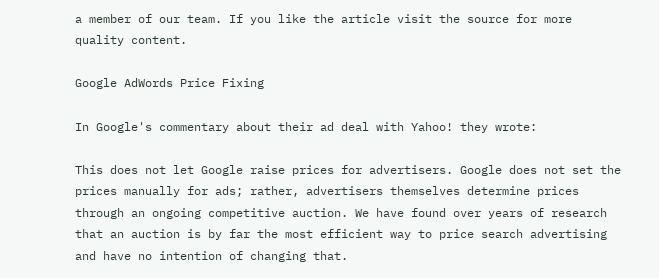a member of our team. If you like the article visit the source for more quality content.

Google AdWords Price Fixing

In Google's commentary about their ad deal with Yahoo! they wrote:

This does not let Google raise prices for advertisers. Google does not set the prices manually for ads; rather, advertisers themselves determine prices through an ongoing competitive auction. We have found over years of research that an auction is by far the most efficient way to price search advertising and have no intention of changing that.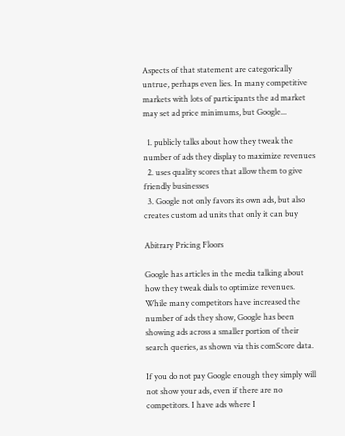Aspects of that statement are categorically untrue, perhaps even lies. In many competitive markets with lots of participants the ad market may set ad price minimums, but Google...

  1. publicly talks about how they tweak the number of ads they display to maximize revenues
  2. uses quality scores that allow them to give friendly businesses
  3. Google not only favors its own ads, but also creates custom ad units that only it can buy

Abitrary Pricing Floors

Google has articles in the media talking about how they tweak dials to optimize revenues. While many competitors have increased the number of ads they show, Google has been showing ads across a smaller portion of their search queries, as shown via this comScore data.

If you do not pay Google enough they simply will not show your ads, even if there are no competitors. I have ads where I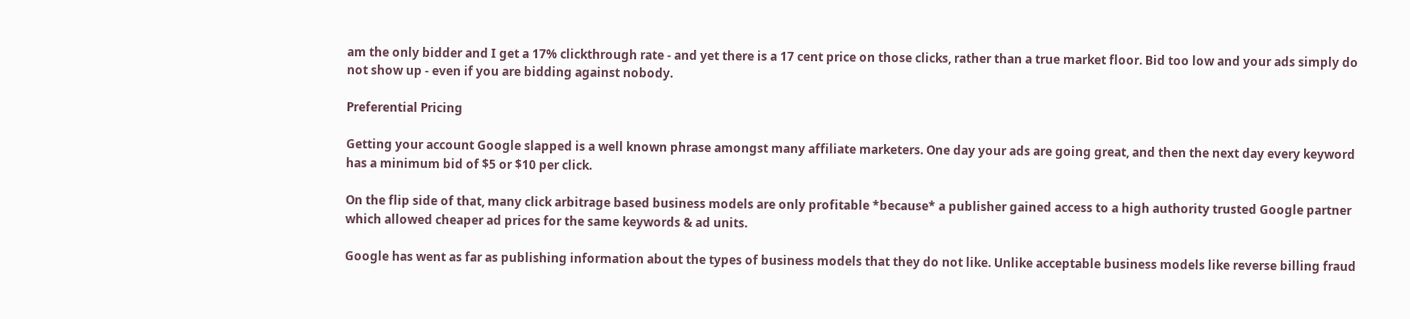am the only bidder and I get a 17% clickthrough rate - and yet there is a 17 cent price on those clicks, rather than a true market floor. Bid too low and your ads simply do not show up - even if you are bidding against nobody.

Preferential Pricing

Getting your account Google slapped is a well known phrase amongst many affiliate marketers. One day your ads are going great, and then the next day every keyword has a minimum bid of $5 or $10 per click.

On the flip side of that, many click arbitrage based business models are only profitable *because* a publisher gained access to a high authority trusted Google partner which allowed cheaper ad prices for the same keywords & ad units.

Google has went as far as publishing information about the types of business models that they do not like. Unlike acceptable business models like reverse billing fraud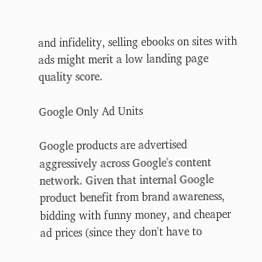and infidelity, selling ebooks on sites with ads might merit a low landing page quality score.

Google Only Ad Units

Google products are advertised aggressively across Google's content network. Given that internal Google product benefit from brand awareness, bidding with funny money, and cheaper ad prices (since they don't have to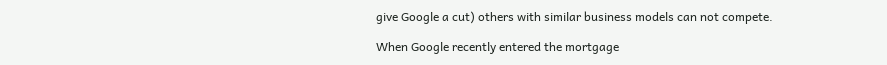give Google a cut) others with similar business models can not compete.

When Google recently entered the mortgage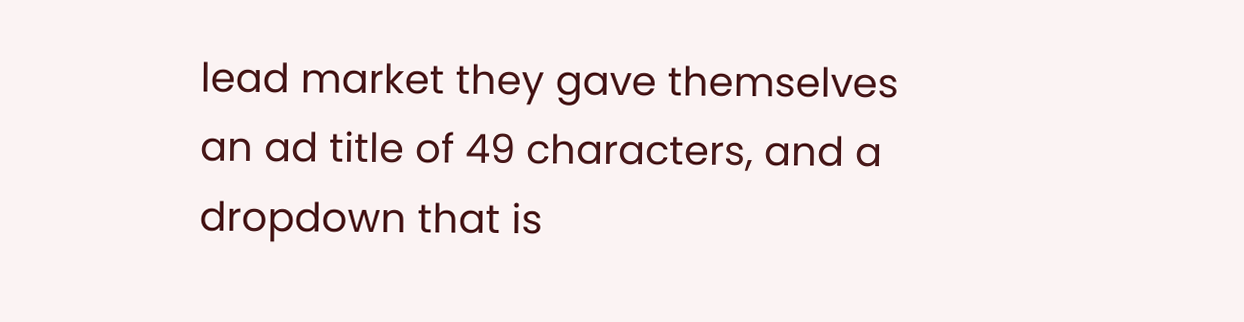lead market they gave themselves an ad title of 49 characters, and a dropdown that is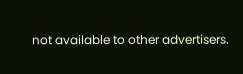not available to other advertisers.